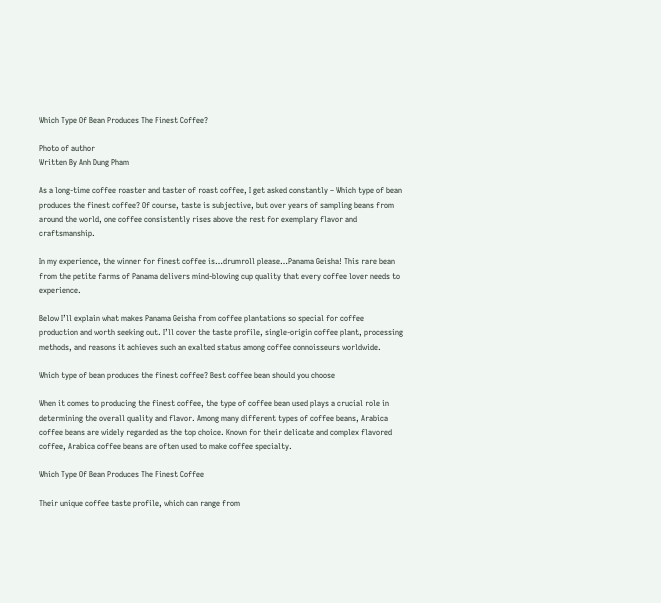Which Type Of Bean Produces The Finest Coffee?

Photo of author
Written By Anh Dung Pham

As a long-time coffee roaster and taster of roast coffee, I get asked constantly – Which type of bean produces the finest coffee? Of course, taste is subjective, but over years of sampling beans from around the world, one coffee consistently rises above the rest for exemplary flavor and craftsmanship.

In my experience, the winner for finest coffee is…drumroll please…Panama Geisha! This rare bean from the petite farms of Panama delivers mind-blowing cup quality that every coffee lover needs to experience.

Below I’ll explain what makes Panama Geisha from coffee plantations so special for coffee production and worth seeking out. I’ll cover the taste profile, single-origin coffee plant, processing methods, and reasons it achieves such an exalted status among coffee connoisseurs worldwide.

Which type of bean produces the finest coffee? Best coffee bean should you choose

When it comes to producing the finest coffee, the type of coffee bean used plays a crucial role in determining the overall quality and flavor. Among many different types of coffee beans, Arabica coffee beans are widely regarded as the top choice. Known for their delicate and complex flavored coffee, Arabica coffee beans are often used to make coffee specialty.

Which Type Of Bean Produces The Finest Coffee

Their unique coffee taste profile, which can range from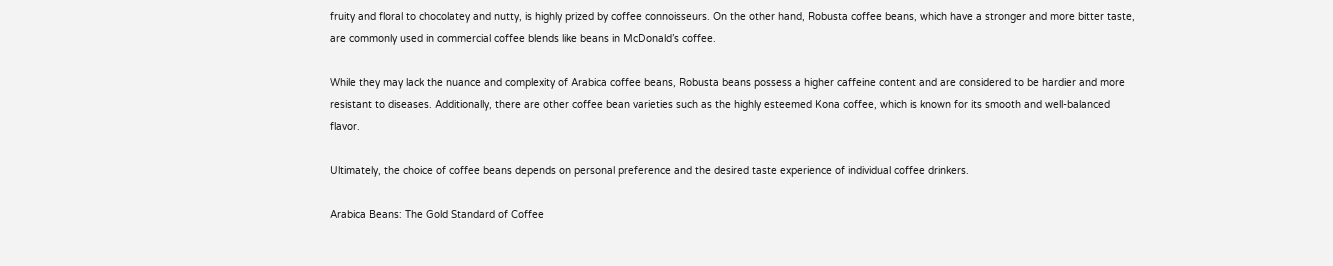fruity and floral to chocolatey and nutty, is highly prized by coffee connoisseurs. On the other hand, Robusta coffee beans, which have a stronger and more bitter taste, are commonly used in commercial coffee blends like beans in McDonald’s coffee.

While they may lack the nuance and complexity of Arabica coffee beans, Robusta beans possess a higher caffeine content and are considered to be hardier and more resistant to diseases. Additionally, there are other coffee bean varieties such as the highly esteemed Kona coffee, which is known for its smooth and well-balanced flavor.

Ultimately, the choice of coffee beans depends on personal preference and the desired taste experience of individual coffee drinkers.

Arabica Beans: The Gold Standard of Coffee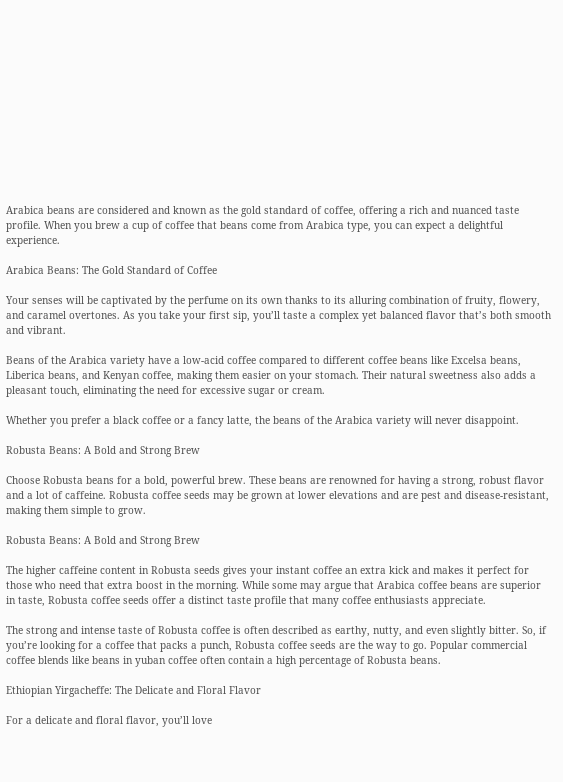Arabica beans are considered and known as the gold standard of coffee, offering a rich and nuanced taste profile. When you brew a cup of coffee that beans come from Arabica type, you can expect a delightful experience.

Arabica Beans: The Gold Standard of Coffee

Your senses will be captivated by the perfume on its own thanks to its alluring combination of fruity, flowery, and caramel overtones. As you take your first sip, you’ll taste a complex yet balanced flavor that’s both smooth and vibrant.

Beans of the Arabica variety have a low-acid coffee compared to different coffee beans like Excelsa beans, Liberica beans, and Kenyan coffee, making them easier on your stomach. Their natural sweetness also adds a pleasant touch, eliminating the need for excessive sugar or cream.

Whether you prefer a black coffee or a fancy latte, the beans of the Arabica variety will never disappoint.

Robusta Beans: A Bold and Strong Brew

Choose Robusta beans for a bold, powerful brew. These beans are renowned for having a strong, robust flavor and a lot of caffeine. Robusta coffee seeds may be grown at lower elevations and are pest and disease-resistant, making them simple to grow.

Robusta Beans: A Bold and Strong Brew

The higher caffeine content in Robusta seeds gives your instant coffee an extra kick and makes it perfect for those who need that extra boost in the morning. While some may argue that Arabica coffee beans are superior in taste, Robusta coffee seeds offer a distinct taste profile that many coffee enthusiasts appreciate.

The strong and intense taste of Robusta coffee is often described as earthy, nutty, and even slightly bitter. So, if you’re looking for a coffee that packs a punch, Robusta coffee seeds are the way to go. Popular commercial coffee blends like beans in yuban coffee often contain a high percentage of Robusta beans.

Ethiopian Yirgacheffe: The Delicate and Floral Flavor

For a delicate and floral flavor, you’ll love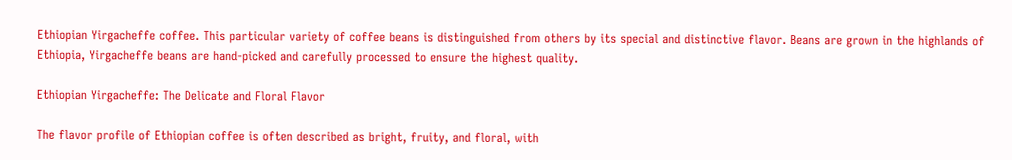Ethiopian Yirgacheffe coffee. This particular variety of coffee beans is distinguished from others by its special and distinctive flavor. Beans are grown in the highlands of Ethiopia, Yirgacheffe beans are hand-picked and carefully processed to ensure the highest quality.

Ethiopian Yirgacheffe: The Delicate and Floral Flavor

The flavor profile of Ethiopian coffee is often described as bright, fruity, and floral, with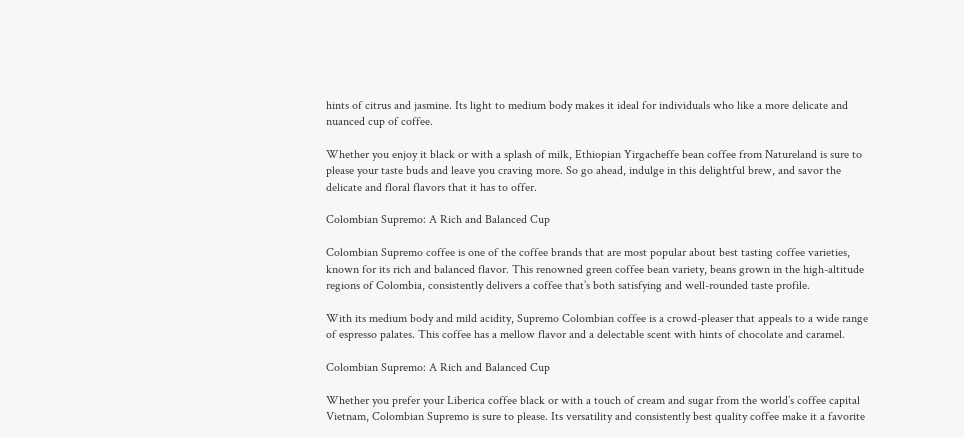hints of citrus and jasmine. Its light to medium body makes it ideal for individuals who like a more delicate and nuanced cup of coffee.

Whether you enjoy it black or with a splash of milk, Ethiopian Yirgacheffe bean coffee from Natureland is sure to please your taste buds and leave you craving more. So go ahead, indulge in this delightful brew, and savor the delicate and floral flavors that it has to offer.

Colombian Supremo: A Rich and Balanced Cup

Colombian Supremo coffee is one of the coffee brands that are most popular about best tasting coffee varieties, known for its rich and balanced flavor. This renowned green coffee bean variety, beans grown in the high-altitude regions of Colombia, consistently delivers a coffee that’s both satisfying and well-rounded taste profile.

With its medium body and mild acidity, Supremo Colombian coffee is a crowd-pleaser that appeals to a wide range of espresso palates. This coffee has a mellow flavor and a delectable scent with hints of chocolate and caramel.

Colombian Supremo: A Rich and Balanced Cup

Whether you prefer your Liberica coffee black or with a touch of cream and sugar from the world’s coffee capital Vietnam, Colombian Supremo is sure to please. Its versatility and consistently best quality coffee make it a favorite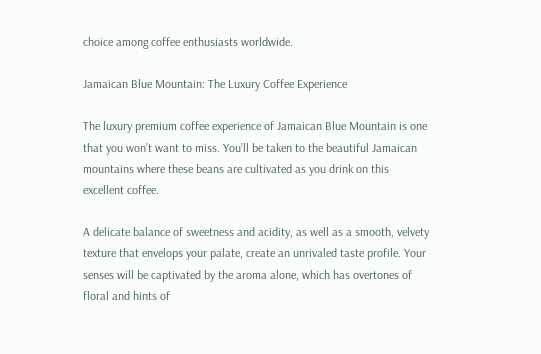choice among coffee enthusiasts worldwide.

Jamaican Blue Mountain: The Luxury Coffee Experience

The luxury premium coffee experience of Jamaican Blue Mountain is one that you won’t want to miss. You’ll be taken to the beautiful Jamaican mountains where these beans are cultivated as you drink on this excellent coffee.

A delicate balance of sweetness and acidity, as well as a smooth, velvety texture that envelops your palate, create an unrivaled taste profile. Your senses will be captivated by the aroma alone, which has overtones of floral and hints of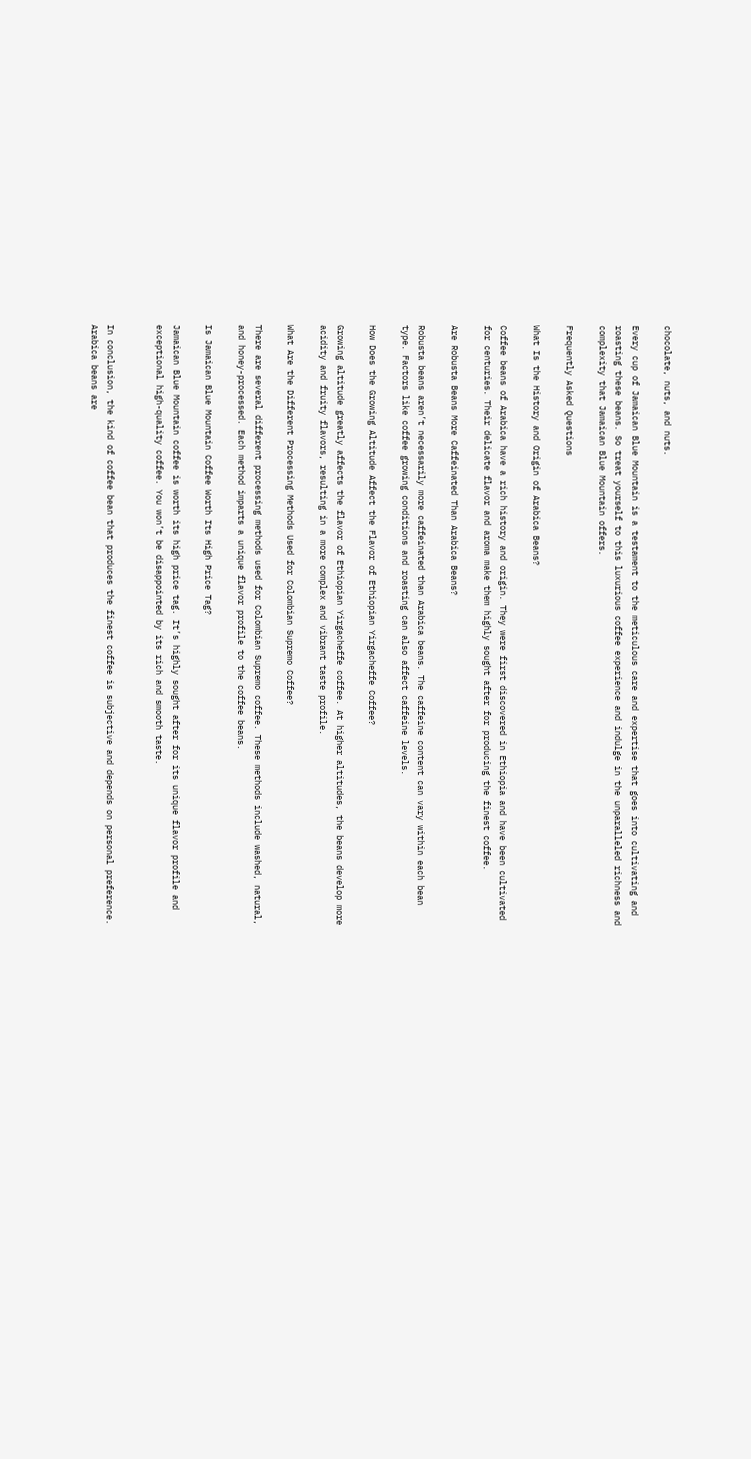chocolate, nuts, and nuts.

Every cup of Jamaican Blue Mountain is a testament to the meticulous care and expertise that goes into cultivating and roasting these beans. So treat yourself to this luxurious coffee experience and indulge in the unparalleled richness and complexity that Jamaican Blue Mountain offers.

Frequently Asked Questions

What Is the History and Origin of Arabica Beans?

Coffee beans of Arabica have a rich history and origin. They were first discovered in Ethiopia and have been cultivated for centuries. Their delicate flavor and aroma make them highly sought after for producing the finest coffee.

Are Robusta Beans More Caffeinated Than Arabica Beans?

Robusta beans aren’t necessarily more caffeinated than Arabica beans. The caffeine content can vary within each bean type. Factors like coffee growing conditions and roasting can also affect caffeine levels.

How Does the Growing Altitude Affect the Flavor of Ethiopian Yirgacheffe Coffee?

Growing altitude greatly affects the flavor of Ethiopian Yirgacheffe coffee. At higher altitudes, the beans develop more acidity and fruity flavors, resulting in a more complex and vibrant taste profile.

What Are the Different Processing Methods Used for Colombian Supremo Coffee?

There are several different processing methods used for Colombian Supremo coffee. These methods include washed, natural, and honey-processed. Each method imparts a unique flavor profile to the coffee beans.

Is Jamaican Blue Mountain Coffee Worth Its High Price Tag?

Jamaican Blue Mountain coffee is worth its high price tag. It’s highly sought after for its unique flavor profile and exceptional high-quality coffee. You won’t be disappointed by its rich and smooth taste.


In conclusion, the kind of coffee bean that produces the finest coffee is subjective and depends on personal preference. Arabica beans are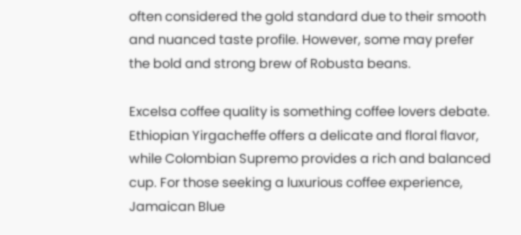often considered the gold standard due to their smooth and nuanced taste profile. However, some may prefer the bold and strong brew of Robusta beans.

Excelsa coffee quality is something coffee lovers debate. Ethiopian Yirgacheffe offers a delicate and floral flavor, while Colombian Supremo provides a rich and balanced cup. For those seeking a luxurious coffee experience, Jamaican Blue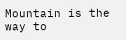Mountain is the way to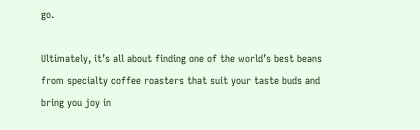go.

Ultimately, it’s all about finding one of the world’s best beans from specialty coffee roasters that suit your taste buds and bring you joy in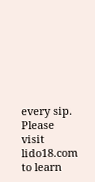every sip. Please visit lido18.com to learn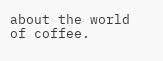about the world of coffee.